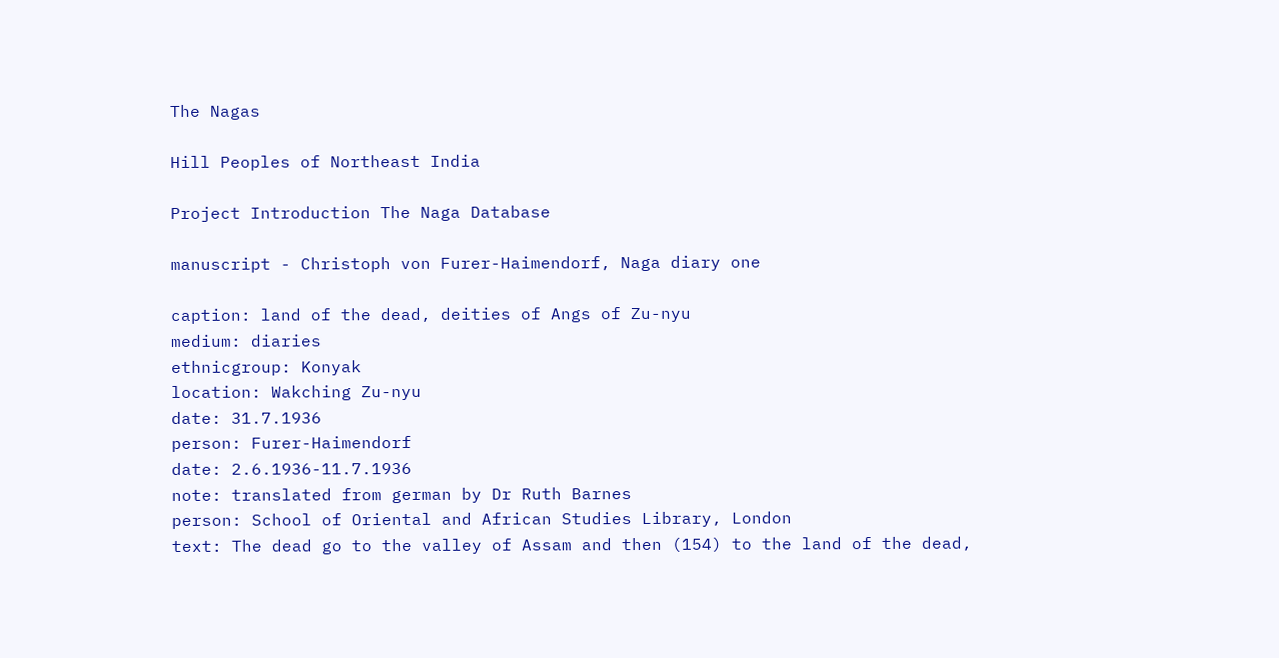The Nagas

Hill Peoples of Northeast India

Project Introduction The Naga Database

manuscript - Christoph von Furer-Haimendorf, Naga diary one

caption: land of the dead, deities of Angs of Zu-nyu
medium: diaries
ethnicgroup: Konyak
location: Wakching Zu-nyu
date: 31.7.1936
person: Furer-Haimendorf
date: 2.6.1936-11.7.1936
note: translated from german by Dr Ruth Barnes
person: School of Oriental and African Studies Library, London
text: The dead go to the valley of Assam and then (154) to the land of the dead,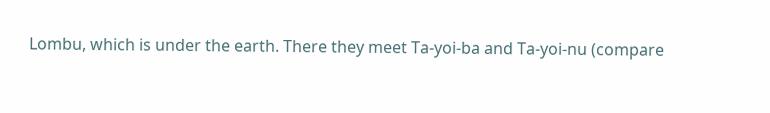Lombu, which is under the earth. There they meet Ta-yoi-ba and Ta-yoi-nu (compare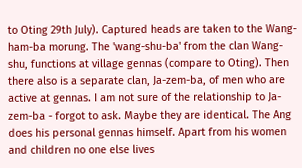to Oting 29th July). Captured heads are taken to the Wang-ham-ba morung. The 'wang-shu-ba' from the clan Wang-shu, functions at village gennas (compare to Oting). Then there also is a separate clan, Ja-zem-ba, of men who are active at gennas. I am not sure of the relationship to Ja-zem-ba - forgot to ask. Maybe they are identical. The Ang does his personal gennas himself. Apart from his women and children no one else lives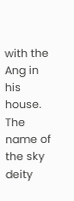with the Ang in his house. The name of the sky deity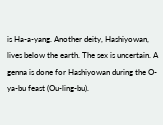is Ha-a-yang. Another deity, Hashiyowan, lives below the earth. The sex is uncertain. A genna is done for Hashiyowan during the O-ya-bu feast (Ou-ling-bu).